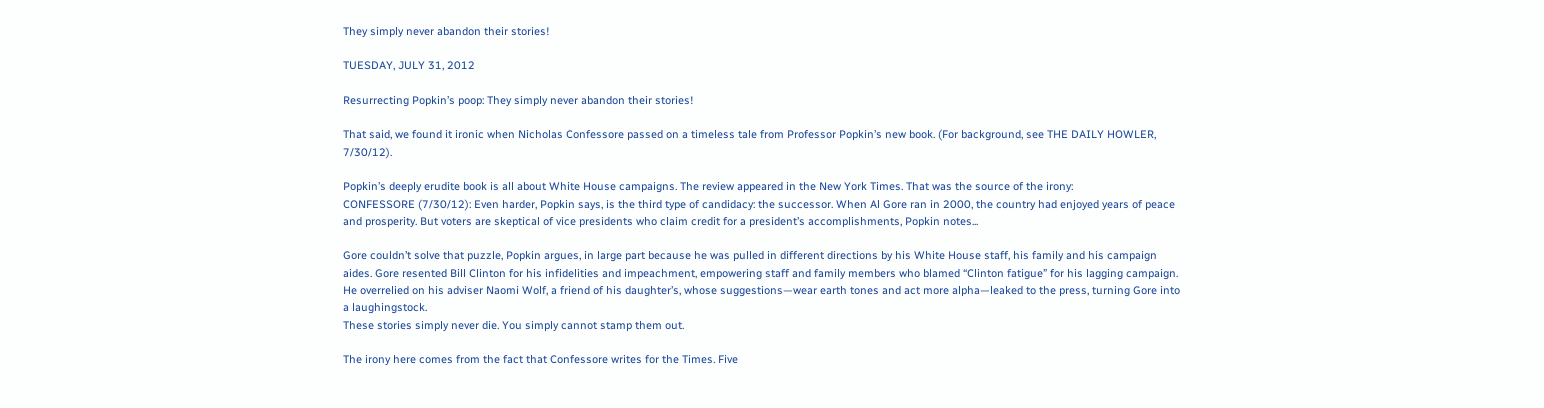They simply never abandon their stories!

TUESDAY, JULY 31, 2012

Resurrecting Popkin’s poop: They simply never abandon their stories!

That said, we found it ironic when Nicholas Confessore passed on a timeless tale from Professor Popkin’s new book. (For background, see THE DAILY HOWLER, 7/30/12).

Popkin’s deeply erudite book is all about White House campaigns. The review appeared in the New York Times. That was the source of the irony:
CONFESSORE (7/30/12): Even harder, Popkin says, is the third type of candidacy: the successor. When Al Gore ran in 2000, the country had enjoyed years of peace and prosperity. But voters are skeptical of vice presidents who claim credit for a president’s accomplishments, Popkin notes...

Gore couldn’t solve that puzzle, Popkin argues, in large part because he was pulled in different directions by his White House staff, his family and his campaign aides. Gore resented Bill Clinton for his infidelities and impeachment, empowering staff and family members who blamed “Clinton fatigue” for his lagging campaign. He overrelied on his adviser Naomi Wolf, a friend of his daughter’s, whose suggestions—wear earth tones and act more alpha—leaked to the press, turning Gore into a laughingstock.
These stories simply never die. You simply cannot stamp them out.

The irony here comes from the fact that Confessore writes for the Times. Five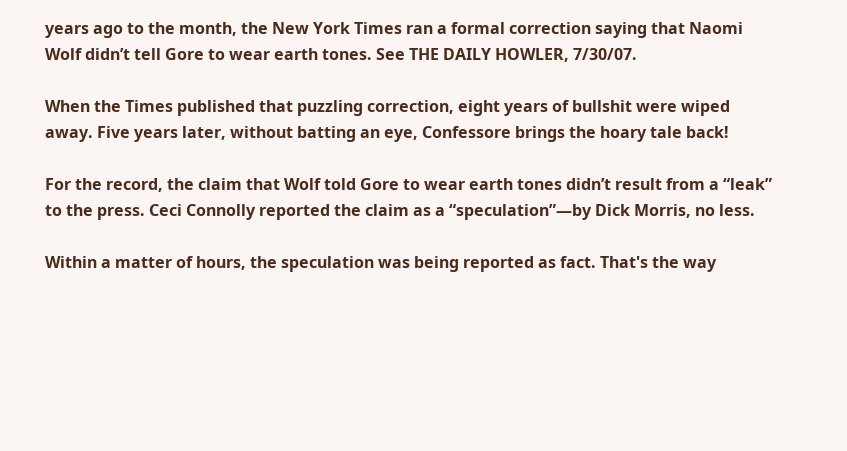years ago to the month, the New York Times ran a formal correction saying that Naomi Wolf didn’t tell Gore to wear earth tones. See THE DAILY HOWLER, 7/30/07.

When the Times published that puzzling correction, eight years of bullshit were wiped away. Five years later, without batting an eye, Confessore brings the hoary tale back!

For the record, the claim that Wolf told Gore to wear earth tones didn’t result from a “leak” to the press. Ceci Connolly reported the claim as a “speculation”—by Dick Morris, no less.

Within a matter of hours, the speculation was being reported as fact. That's the way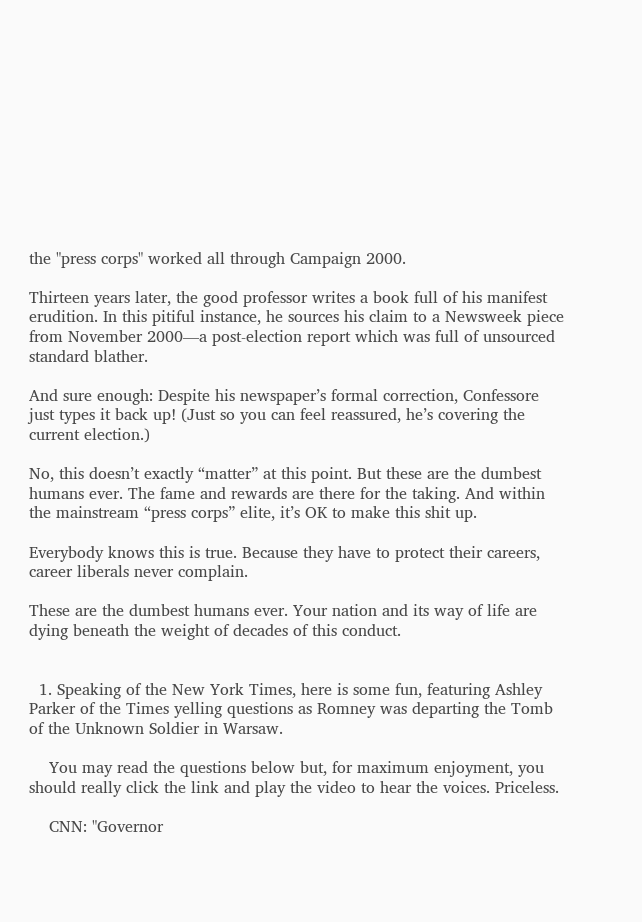the "press corps" worked all through Campaign 2000.

Thirteen years later, the good professor writes a book full of his manifest erudition. In this pitiful instance, he sources his claim to a Newsweek piece from November 2000—a post-election report which was full of unsourced standard blather.

And sure enough: Despite his newspaper’s formal correction, Confessore just types it back up! (Just so you can feel reassured, he’s covering the current election.)

No, this doesn’t exactly “matter” at this point. But these are the dumbest humans ever. The fame and rewards are there for the taking. And within the mainstream “press corps” elite, it’s OK to make this shit up.

Everybody knows this is true. Because they have to protect their careers, career liberals never complain.

These are the dumbest humans ever. Your nation and its way of life are dying beneath the weight of decades of this conduct.


  1. Speaking of the New York Times, here is some fun, featuring Ashley Parker of the Times yelling questions as Romney was departing the Tomb of the Unknown Soldier in Warsaw.

    You may read the questions below but, for maximum enjoyment, you should really click the link and play the video to hear the voices. Priceless.

    CNN: "Governor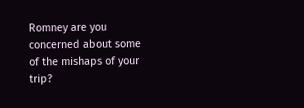Romney are you concerned about some of the mishaps of your trip?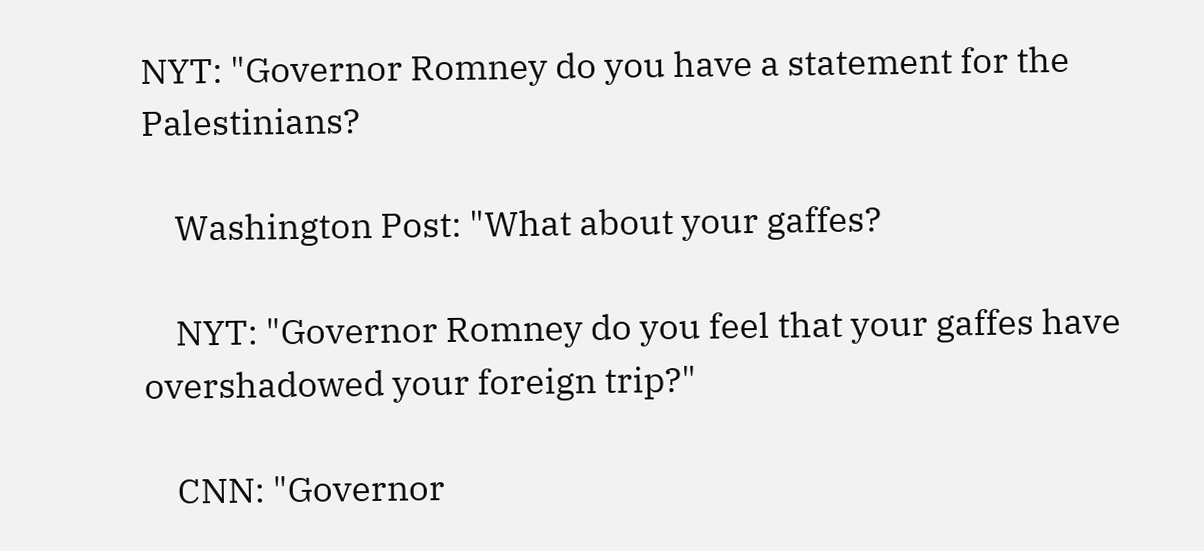NYT: "Governor Romney do you have a statement for the Palestinians?

    Washington Post: "What about your gaffes?

    NYT: "Governor Romney do you feel that your gaffes have overshadowed your foreign trip?"

    CNN: "Governor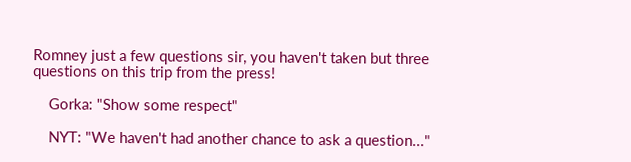Romney just a few questions sir, you haven't taken but three questions on this trip from the press!

    Gorka: "Show some respect"

    NYT: "We haven't had another chance to ask a question..."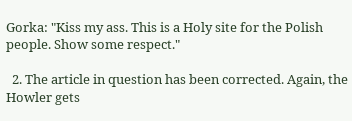Gorka: "Kiss my ass. This is a Holy site for the Polish people. Show some respect."

  2. The article in question has been corrected. Again, the Howler gets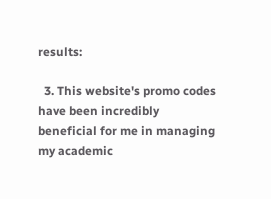results:

  3. This website's promo codes have been incredibly beneficial for me in managing my academic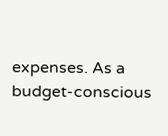expenses. As a budget-conscious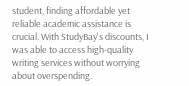student, finding affordable yet reliable academic assistance is crucial. With StudyBay's discounts, I was able to access high-quality writing services without worrying about overspending.